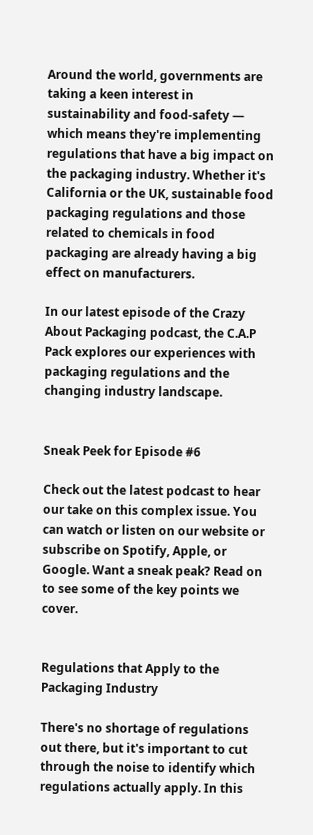Around the world, governments are taking a keen interest in sustainability and food-safety — which means they're implementing regulations that have a big impact on the packaging industry. Whether it's California or the UK, sustainable food packaging regulations and those related to chemicals in food packaging are already having a big effect on manufacturers.

In our latest episode of the Crazy About Packaging podcast, the C.A.P Pack explores our experiences with packaging regulations and the changing industry landscape.


Sneak Peek for Episode #6

Check out the latest podcast to hear our take on this complex issue. You can watch or listen on our website or subscribe on Spotify, Apple, or Google. Want a sneak peak? Read on to see some of the key points we cover.


Regulations that Apply to the Packaging Industry

There's no shortage of regulations out there, but it's important to cut through the noise to identify which regulations actually apply. In this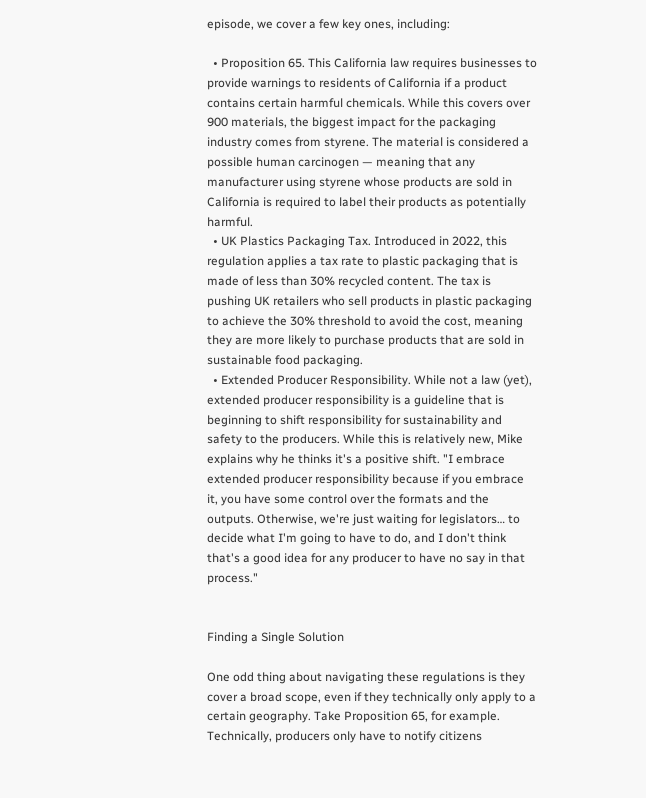episode, we cover a few key ones, including:

  • Proposition 65. This California law requires businesses to provide warnings to residents of California if a product contains certain harmful chemicals. While this covers over 900 materials, the biggest impact for the packaging industry comes from styrene. The material is considered a possible human carcinogen — meaning that any manufacturer using styrene whose products are sold in California is required to label their products as potentially harmful.
  • UK Plastics Packaging Tax. Introduced in 2022, this regulation applies a tax rate to plastic packaging that is made of less than 30% recycled content. The tax is pushing UK retailers who sell products in plastic packaging to achieve the 30% threshold to avoid the cost, meaning they are more likely to purchase products that are sold in sustainable food packaging.
  • Extended Producer Responsibility. While not a law (yet), extended producer responsibility is a guideline that is beginning to shift responsibility for sustainability and safety to the producers. While this is relatively new, Mike explains why he thinks it's a positive shift. "I embrace extended producer responsibility because if you embrace it, you have some control over the formats and the outputs. Otherwise, we're just waiting for legislators… to decide what I'm going to have to do, and I don't think that's a good idea for any producer to have no say in that process."


Finding a Single Solution

One odd thing about navigating these regulations is they cover a broad scope, even if they technically only apply to a certain geography. Take Proposition 65, for example. Technically, producers only have to notify citizens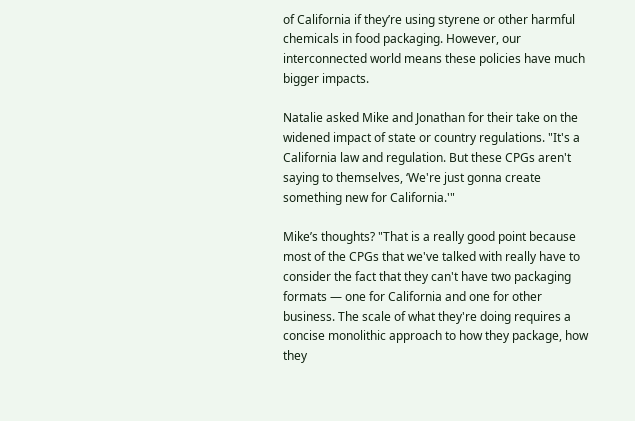of California if they’re using styrene or other harmful chemicals in food packaging. However, our interconnected world means these policies have much bigger impacts.

Natalie asked Mike and Jonathan for their take on the widened impact of state or country regulations. "It's a California law and regulation. But these CPGs aren't saying to themselves, ‘We're just gonna create something new for California.'"

Mike’s thoughts? "That is a really good point because most of the CPGs that we've talked with really have to consider the fact that they can't have two packaging formats — one for California and one for other business. The scale of what they're doing requires a concise monolithic approach to how they package, how they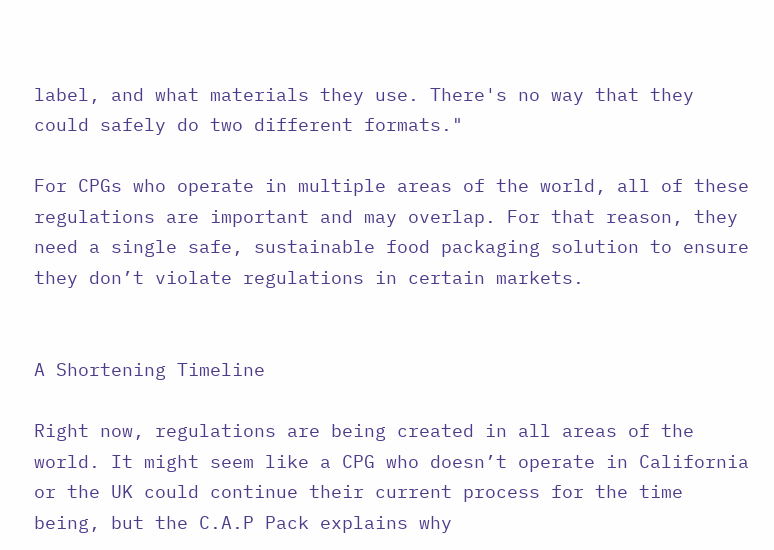label, and what materials they use. There's no way that they could safely do two different formats."

For CPGs who operate in multiple areas of the world, all of these regulations are important and may overlap. For that reason, they need a single safe, sustainable food packaging solution to ensure they don’t violate regulations in certain markets.


A Shortening Timeline

Right now, regulations are being created in all areas of the world. It might seem like a CPG who doesn’t operate in California or the UK could continue their current process for the time being, but the C.A.P Pack explains why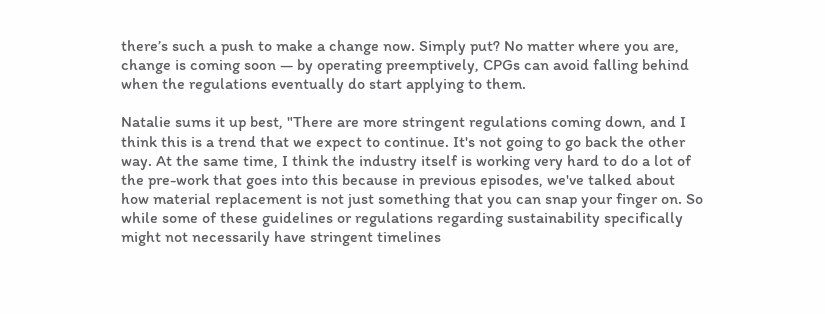there’s such a push to make a change now. Simply put? No matter where you are, change is coming soon — by operating preemptively, CPGs can avoid falling behind when the regulations eventually do start applying to them.

Natalie sums it up best, "There are more stringent regulations coming down, and I think this is a trend that we expect to continue. It's not going to go back the other way. At the same time, I think the industry itself is working very hard to do a lot of the pre-work that goes into this because in previous episodes, we've talked about how material replacement is not just something that you can snap your finger on. So while some of these guidelines or regulations regarding sustainability specifically might not necessarily have stringent timelines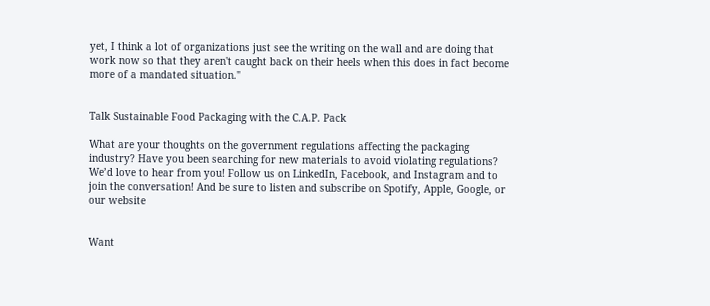yet, I think a lot of organizations just see the writing on the wall and are doing that work now so that they aren't caught back on their heels when this does in fact become more of a mandated situation."


Talk Sustainable Food Packaging with the C.A.P. Pack

What are your thoughts on the government regulations affecting the packaging industry? Have you been searching for new materials to avoid violating regulations? We’d love to hear from you! Follow us on LinkedIn, Facebook, and Instagram and to join the conversation! And be sure to listen and subscribe on Spotify, Apple, Google, or our website


Want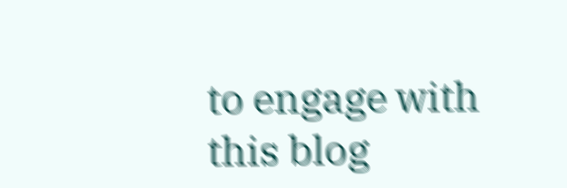to engage with this blog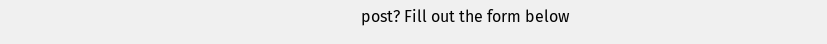post? Fill out the form below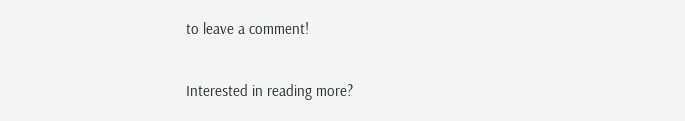to leave a comment!

Interested in reading more?